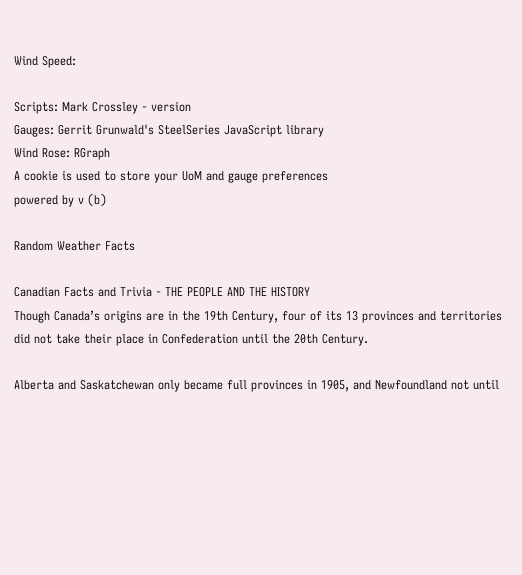Wind Speed:

Scripts: Mark Crossley - version
Gauges: Gerrit Grunwald's SteelSeries JavaScript library
Wind Rose: RGraph
A cookie is used to store your UoM and gauge preferences
powered by v (b)

Random Weather Facts

Canadian Facts and Trivia - THE PEOPLE AND THE HISTORY
Though Canada’s origins are in the 19th Century, four of its 13 provinces and territories did not take their place in Confederation until the 20th Century.

Alberta and Saskatchewan only became full provinces in 1905, and Newfoundland not until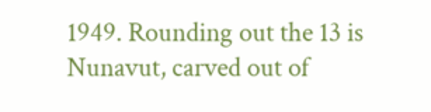1949. Rounding out the 13 is Nunavut, carved out of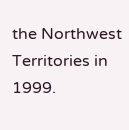the Northwest Territories in 1999.